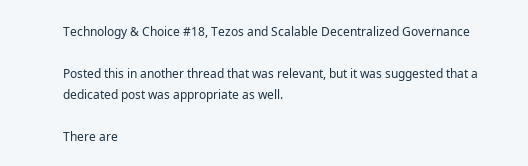Technology & Choice #18, Tezos and Scalable Decentralized Governance

Posted this in another thread that was relevant, but it was suggested that a dedicated post was appropriate as well.

There are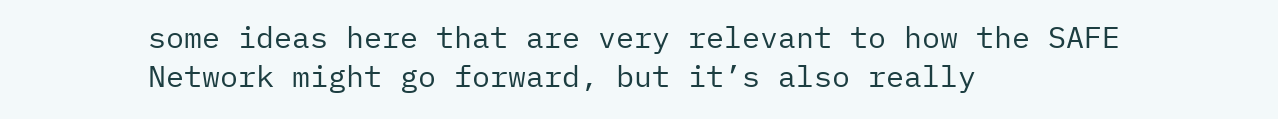some ideas here that are very relevant to how the SAFE Network might go forward, but it’s also really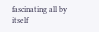fascinating all by itself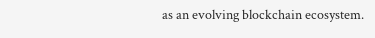as an evolving blockchain ecosystem.